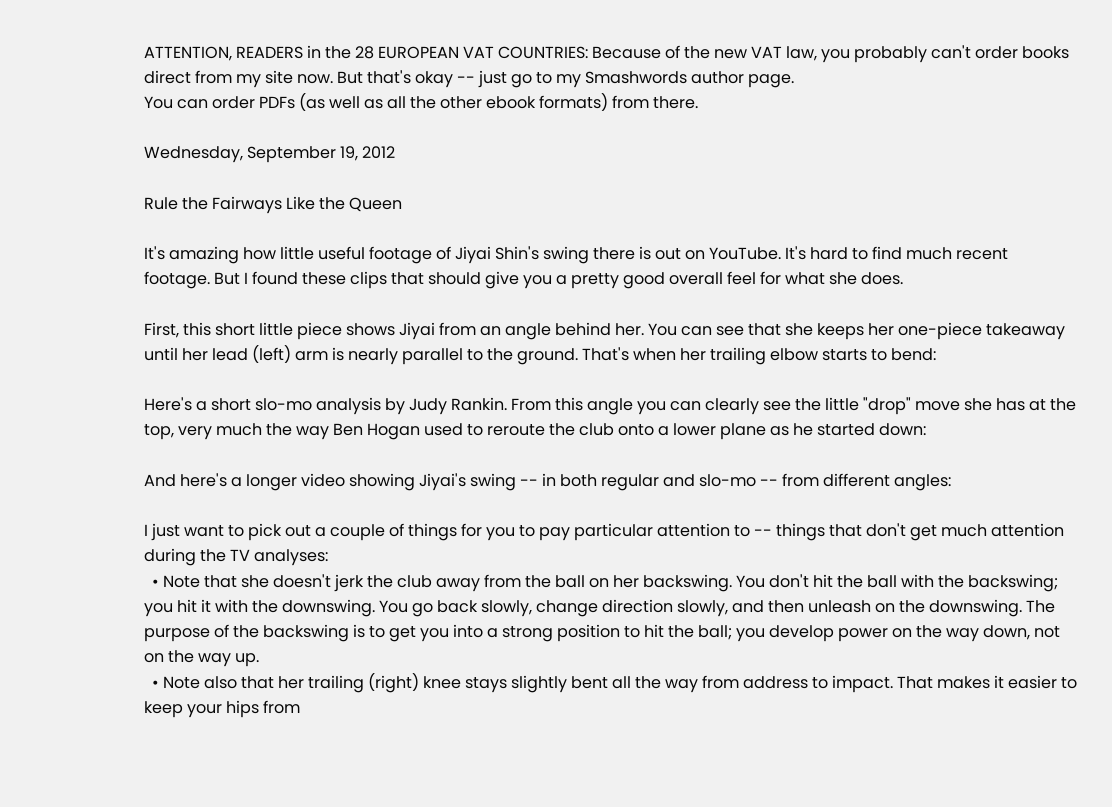ATTENTION, READERS in the 28 EUROPEAN VAT COUNTRIES: Because of the new VAT law, you probably can't order books direct from my site now. But that's okay -- just go to my Smashwords author page.
You can order PDFs (as well as all the other ebook formats) from there.

Wednesday, September 19, 2012

Rule the Fairways Like the Queen

It's amazing how little useful footage of Jiyai Shin's swing there is out on YouTube. It's hard to find much recent footage. But I found these clips that should give you a pretty good overall feel for what she does.

First, this short little piece shows Jiyai from an angle behind her. You can see that she keeps her one-piece takeaway until her lead (left) arm is nearly parallel to the ground. That's when her trailing elbow starts to bend:

Here's a short slo-mo analysis by Judy Rankin. From this angle you can clearly see the little "drop" move she has at the top, very much the way Ben Hogan used to reroute the club onto a lower plane as he started down:

And here's a longer video showing Jiyai's swing -- in both regular and slo-mo -- from different angles:

I just want to pick out a couple of things for you to pay particular attention to -- things that don't get much attention during the TV analyses:
  • Note that she doesn't jerk the club away from the ball on her backswing. You don't hit the ball with the backswing; you hit it with the downswing. You go back slowly, change direction slowly, and then unleash on the downswing. The purpose of the backswing is to get you into a strong position to hit the ball; you develop power on the way down, not on the way up.
  • Note also that her trailing (right) knee stays slightly bent all the way from address to impact. That makes it easier to keep your hips from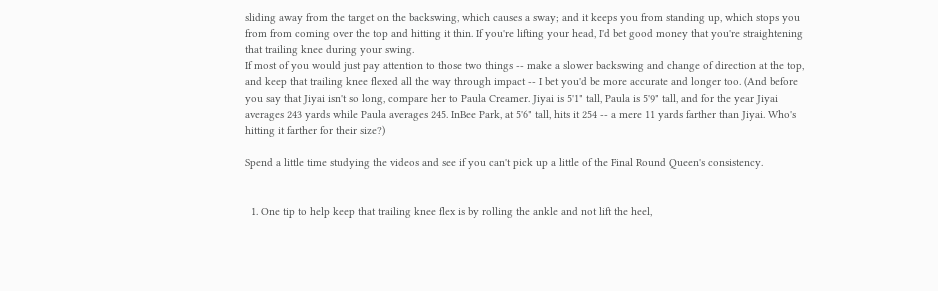sliding away from the target on the backswing, which causes a sway; and it keeps you from standing up, which stops you from from coming over the top and hitting it thin. If you're lifting your head, I'd bet good money that you're straightening that trailing knee during your swing.
If most of you would just pay attention to those two things -- make a slower backswing and change of direction at the top, and keep that trailing knee flexed all the way through impact -- I bet you'd be more accurate and longer too. (And before you say that Jiyai isn't so long, compare her to Paula Creamer. Jiyai is 5'1" tall, Paula is 5'9" tall, and for the year Jiyai averages 243 yards while Paula averages 245. InBee Park, at 5'6" tall, hits it 254 -- a mere 11 yards farther than Jiyai. Who's hitting it farther for their size?)

Spend a little time studying the videos and see if you can't pick up a little of the Final Round Queen's consistency.


  1. One tip to help keep that trailing knee flex is by rolling the ankle and not lift the heel,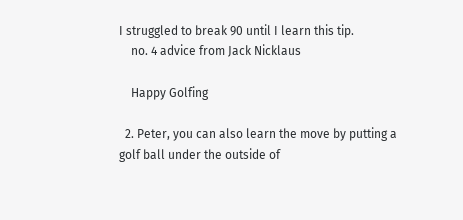I struggled to break 90 until I learn this tip.
    no. 4 advice from Jack Nicklaus

    Happy Golfing

  2. Peter, you can also learn the move by putting a golf ball under the outside of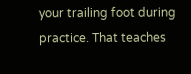your trailing foot during practice. That teaches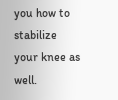you how to stabilize your knee as well.